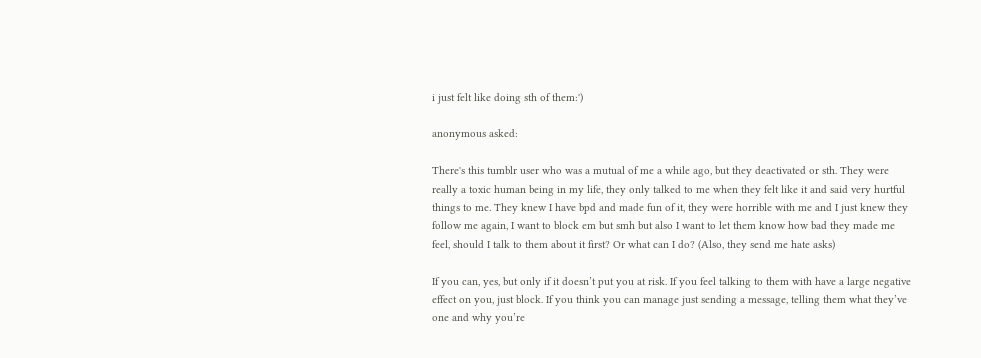i just felt like doing sth of them:')

anonymous asked:

There's this tumblr user who was a mutual of me a while ago, but they deactivated or sth. They were really a toxic human being in my life, they only talked to me when they felt like it and said very hurtful things to me. They knew I have bpd and made fun of it, they were horrible with me and I just knew they follow me again, I want to block em but smh but also I want to let them know how bad they made me feel, should I talk to them about it first? Or what can I do? (Also, they send me hate asks)

If you can, yes, but only if it doesn’t put you at risk. If you feel talking to them with have a large negative effect on you, just block. If you think you can manage just sending a message, telling them what they’ve one and why you’re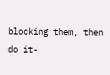blocking them, then do it-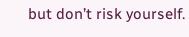but don’t risk yourself.